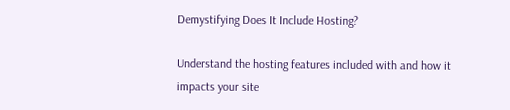Demystifying Does It Include Hosting?

Understand the hosting features included with and how it impacts your site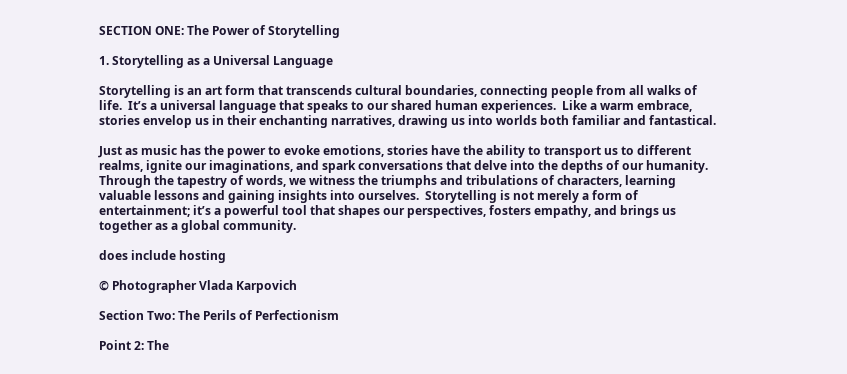SECTION ONE: The Power of Storytelling

1. Storytelling as a Universal Language

Storytelling is an art form that transcends cultural boundaries, connecting people from all walks of life.  It’s a universal language that speaks to our shared human experiences.  Like a warm embrace, stories envelop us in their enchanting narratives, drawing us into worlds both familiar and fantastical.

Just as music has the power to evoke emotions, stories have the ability to transport us to different realms, ignite our imaginations, and spark conversations that delve into the depths of our humanity.  Through the tapestry of words, we witness the triumphs and tribulations of characters, learning valuable lessons and gaining insights into ourselves.  Storytelling is not merely a form of entertainment; it’s a powerful tool that shapes our perspectives, fosters empathy, and brings us together as a global community.

does include hosting

© Photographer Vlada Karpovich

Section Two: The Perils of Perfectionism

Point 2: The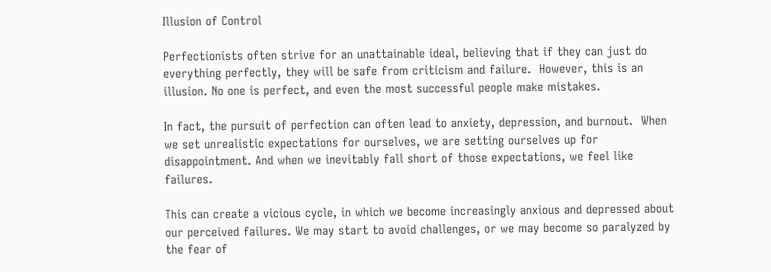Illusion of Control

Perfectionists often strive for an unattainable ideal, believing that if they can just do everything perfectly, they will be safe from criticism and failure.  However, this is an illusion. No one is perfect, and even the most successful people make mistakes.

In fact, the pursuit of perfection can often lead to anxiety, depression, and burnout.  When we set unrealistic expectations for ourselves, we are setting ourselves up for disappointment. And when we inevitably fall short of those expectations, we feel like failures.

This can create a vicious cycle, in which we become increasingly anxious and depressed about our perceived failures. We may start to avoid challenges, or we may become so paralyzed by the fear of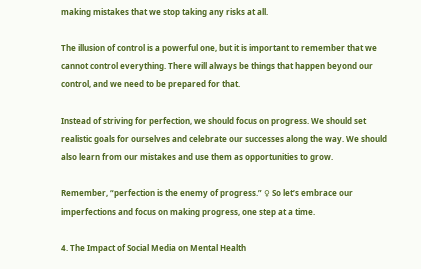making mistakes that we stop taking any risks at all.

The illusion of control is a powerful one, but it is important to remember that we cannot control everything. There will always be things that happen beyond our control, and we need to be prepared for that.

Instead of striving for perfection, we should focus on progress. We should set realistic goals for ourselves and celebrate our successes along the way. We should also learn from our mistakes and use them as opportunities to grow.

Remember, “perfection is the enemy of progress.” ♀ So let’s embrace our imperfections and focus on making progress, one step at a time.

4. The Impact of Social Media on Mental Health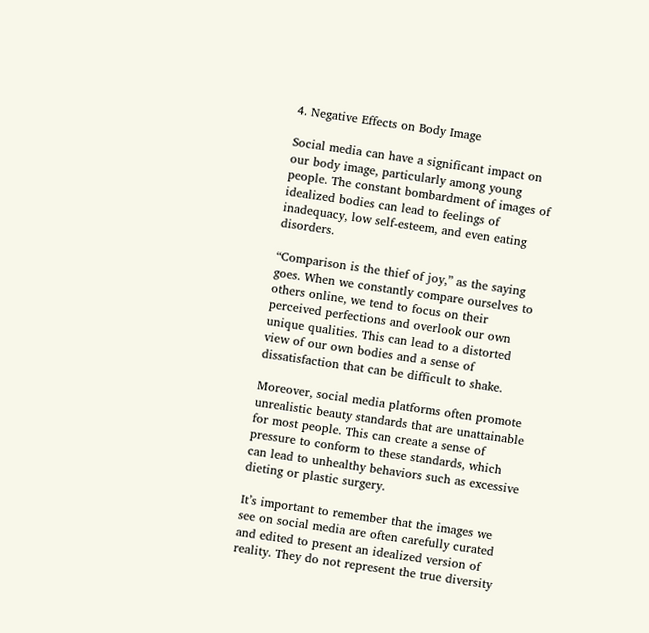4. Negative Effects on Body Image

Social media can have a significant impact on our body image, particularly among young people. The constant bombardment of images of idealized bodies can lead to feelings of inadequacy, low self-esteem, and even eating disorders.

“Comparison is the thief of joy,” as the saying goes. When we constantly compare ourselves to others online, we tend to focus on their perceived perfections and overlook our own unique qualities. This can lead to a distorted view of our own bodies and a sense of dissatisfaction that can be difficult to shake.

Moreover, social media platforms often promote unrealistic beauty standards that are unattainable for most people. This can create a sense of pressure to conform to these standards, which can lead to unhealthy behaviors such as excessive dieting or plastic surgery.

It’s important to remember that the images we see on social media are often carefully curated and edited to present an idealized version of reality. They do not represent the true diversity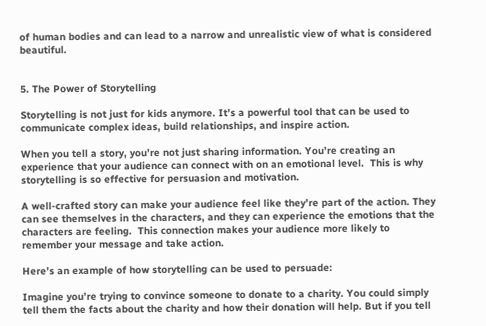of human bodies and can lead to a narrow and unrealistic view of what is considered beautiful.


5. The Power of Storytelling

Storytelling is not just for kids anymore. It’s a powerful tool that can be used to communicate complex ideas, build relationships, and inspire action.

When you tell a story, you’re not just sharing information. You’re creating an experience that your audience can connect with on an emotional level.  This is why storytelling is so effective for persuasion and motivation.

A well-crafted story can make your audience feel like they’re part of the action. They can see themselves in the characters, and they can experience the emotions that the characters are feeling.  This connection makes your audience more likely to remember your message and take action.

Here’s an example of how storytelling can be used to persuade:

Imagine you’re trying to convince someone to donate to a charity. You could simply tell them the facts about the charity and how their donation will help. But if you tell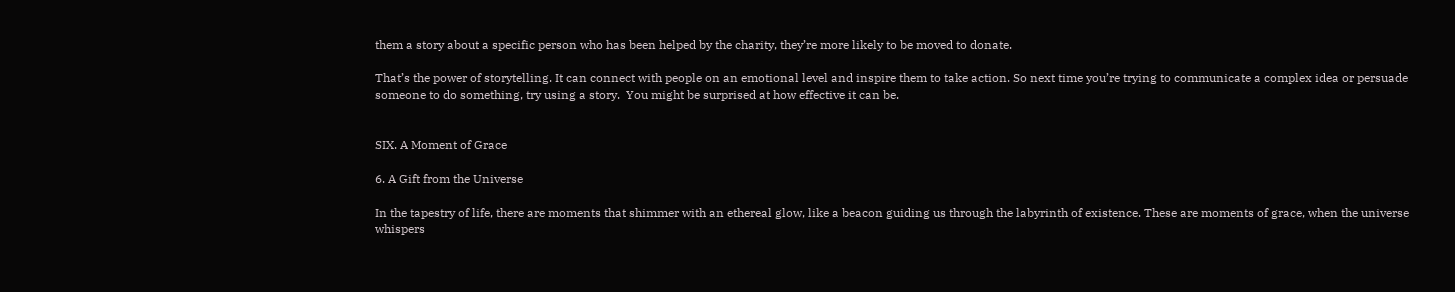them a story about a specific person who has been helped by the charity, they’re more likely to be moved to donate.

That’s the power of storytelling. It can connect with people on an emotional level and inspire them to take action. So next time you’re trying to communicate a complex idea or persuade someone to do something, try using a story.  You might be surprised at how effective it can be.


SIX. A Moment of Grace

6. A Gift from the Universe

In the tapestry of life, there are moments that shimmer with an ethereal glow, like a beacon guiding us through the labyrinth of existence. These are moments of grace, when the universe whispers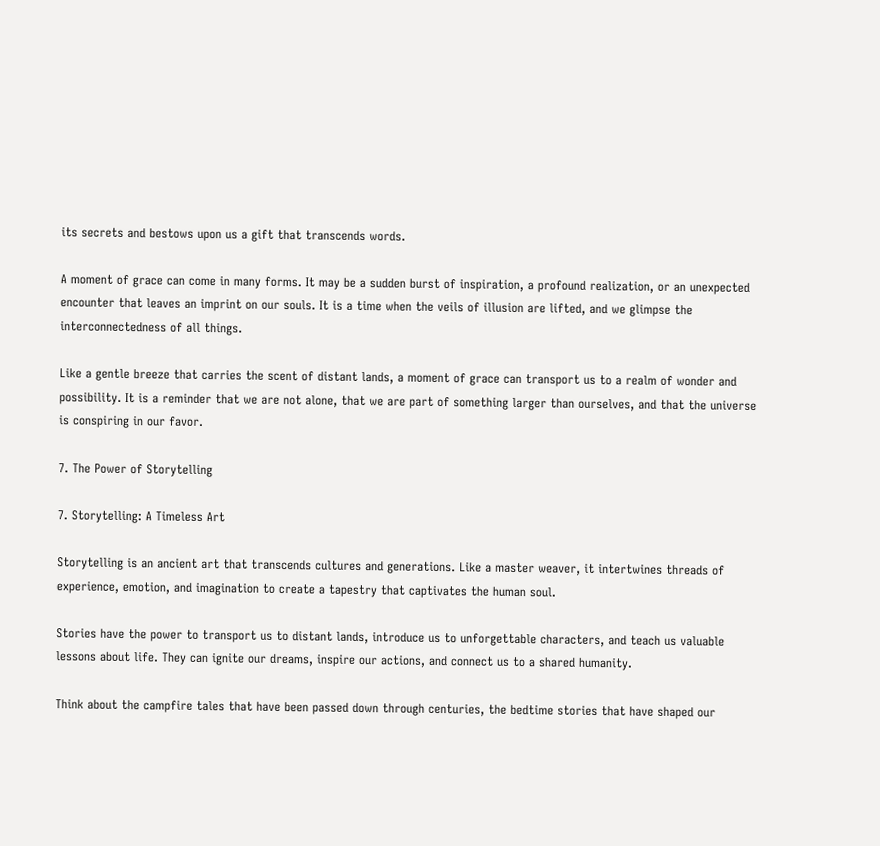its secrets and bestows upon us a gift that transcends words.

A moment of grace can come in many forms. It may be a sudden burst of inspiration, a profound realization, or an unexpected encounter that leaves an imprint on our souls. It is a time when the veils of illusion are lifted, and we glimpse the interconnectedness of all things.

Like a gentle breeze that carries the scent of distant lands, a moment of grace can transport us to a realm of wonder and possibility. It is a reminder that we are not alone, that we are part of something larger than ourselves, and that the universe is conspiring in our favor.

7. The Power of Storytelling

7. Storytelling: A Timeless Art

Storytelling is an ancient art that transcends cultures and generations. Like a master weaver, it intertwines threads of experience, emotion, and imagination to create a tapestry that captivates the human soul.

Stories have the power to transport us to distant lands, introduce us to unforgettable characters, and teach us valuable lessons about life. They can ignite our dreams, inspire our actions, and connect us to a shared humanity.

Think about the campfire tales that have been passed down through centuries, the bedtime stories that have shaped our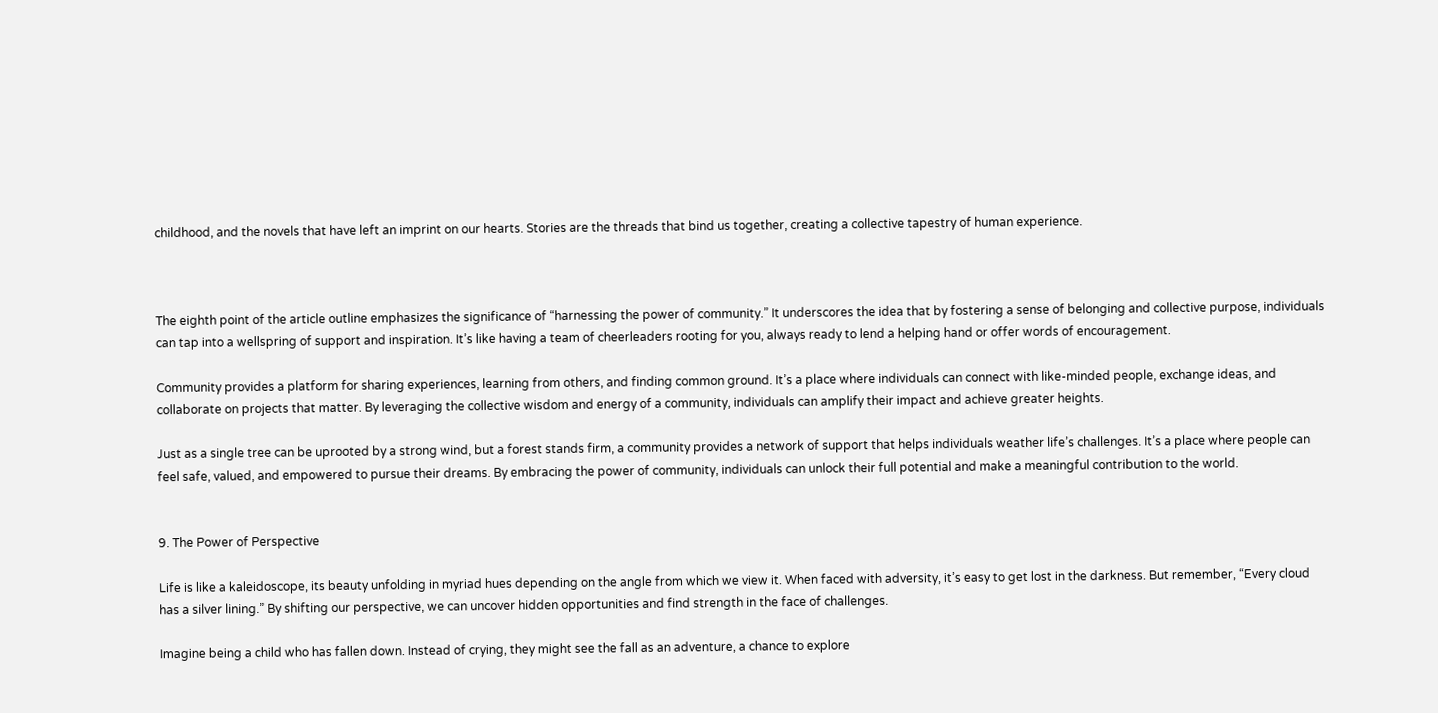childhood, and the novels that have left an imprint on our hearts. Stories are the threads that bind us together, creating a collective tapestry of human experience.



The eighth point of the article outline emphasizes the significance of “harnessing the power of community.” It underscores the idea that by fostering a sense of belonging and collective purpose, individuals can tap into a wellspring of support and inspiration. It’s like having a team of cheerleaders rooting for you, always ready to lend a helping hand or offer words of encouragement.

Community provides a platform for sharing experiences, learning from others, and finding common ground. It’s a place where individuals can connect with like-minded people, exchange ideas, and collaborate on projects that matter. By leveraging the collective wisdom and energy of a community, individuals can amplify their impact and achieve greater heights.

Just as a single tree can be uprooted by a strong wind, but a forest stands firm, a community provides a network of support that helps individuals weather life’s challenges. It’s a place where people can feel safe, valued, and empowered to pursue their dreams. By embracing the power of community, individuals can unlock their full potential and make a meaningful contribution to the world.


9. The Power of Perspective

Life is like a kaleidoscope, its beauty unfolding in myriad hues depending on the angle from which we view it. When faced with adversity, it’s easy to get lost in the darkness. But remember, “Every cloud has a silver lining.” By shifting our perspective, we can uncover hidden opportunities and find strength in the face of challenges.

Imagine being a child who has fallen down. Instead of crying, they might see the fall as an adventure, a chance to explore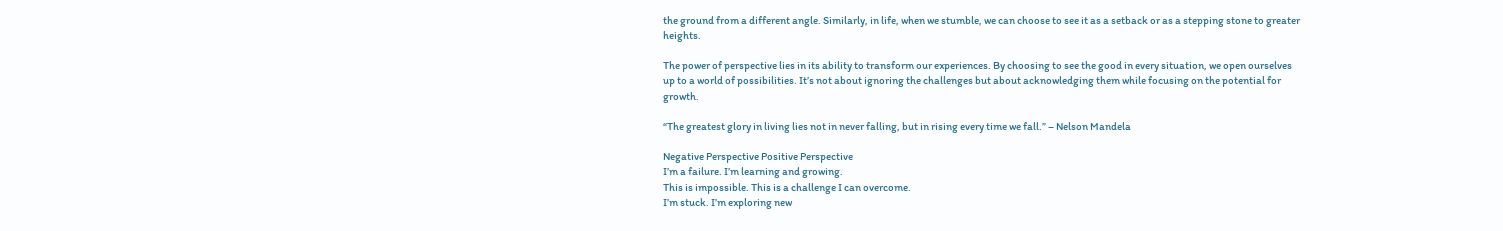the ground from a different angle. Similarly, in life, when we stumble, we can choose to see it as a setback or as a stepping stone to greater heights.

The power of perspective lies in its ability to transform our experiences. By choosing to see the good in every situation, we open ourselves up to a world of possibilities. It’s not about ignoring the challenges but about acknowledging them while focusing on the potential for growth.

“The greatest glory in living lies not in never falling, but in rising every time we fall.” – Nelson Mandela

Negative Perspective Positive Perspective
I’m a failure. I’m learning and growing.
This is impossible. This is a challenge I can overcome.
I’m stuck. I’m exploring new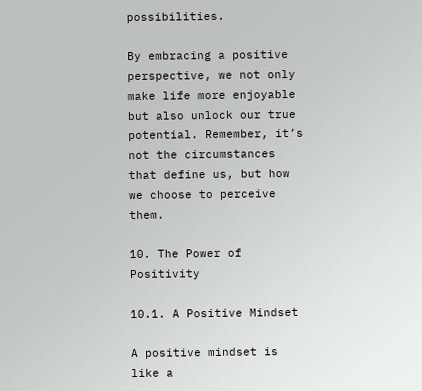possibilities.

By embracing a positive perspective, we not only make life more enjoyable but also unlock our true potential. Remember, it’s not the circumstances that define us, but how we choose to perceive them.

10. The Power of Positivity

10.1. A Positive Mindset

A positive mindset is like a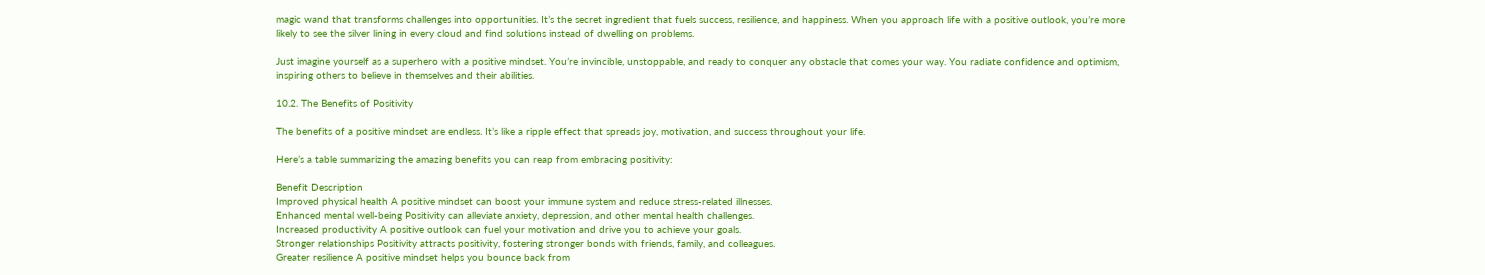magic wand that transforms challenges into opportunities. It’s the secret ingredient that fuels success, resilience, and happiness. When you approach life with a positive outlook, you’re more likely to see the silver lining in every cloud and find solutions instead of dwelling on problems.

Just imagine yourself as a superhero with a positive mindset. You’re invincible, unstoppable, and ready to conquer any obstacle that comes your way. You radiate confidence and optimism, inspiring others to believe in themselves and their abilities.

10.2. The Benefits of Positivity

The benefits of a positive mindset are endless. It’s like a ripple effect that spreads joy, motivation, and success throughout your life.

Here’s a table summarizing the amazing benefits you can reap from embracing positivity:

Benefit Description
Improved physical health A positive mindset can boost your immune system and reduce stress-related illnesses.
Enhanced mental well-being Positivity can alleviate anxiety, depression, and other mental health challenges.
Increased productivity A positive outlook can fuel your motivation and drive you to achieve your goals.
Stronger relationships Positivity attracts positivity, fostering stronger bonds with friends, family, and colleagues.
Greater resilience A positive mindset helps you bounce back from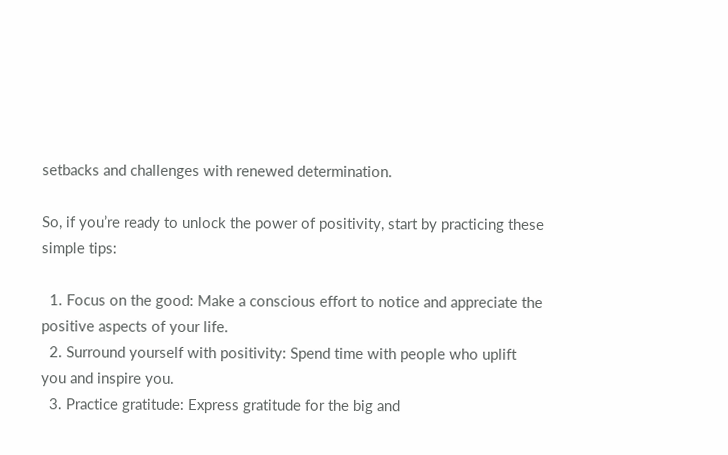setbacks and challenges with renewed determination.

So, if you’re ready to unlock the power of positivity, start by practicing these simple tips:

  1. Focus on the good: Make a conscious effort to notice and appreciate the positive aspects of your life.
  2. Surround yourself with positivity: Spend time with people who uplift you and inspire you.
  3. Practice gratitude: Express gratitude for the big and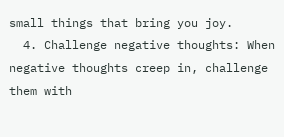small things that bring you joy.
  4. Challenge negative thoughts: When negative thoughts creep in, challenge them with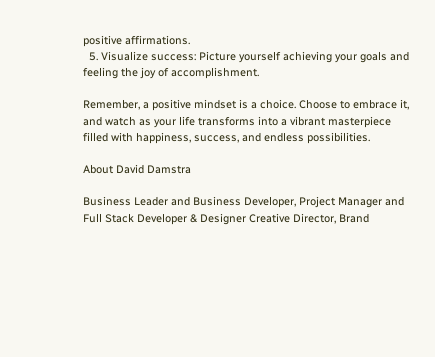positive affirmations.
  5. Visualize success: Picture yourself achieving your goals and feeling the joy of accomplishment.

Remember, a positive mindset is a choice. Choose to embrace it, and watch as your life transforms into a vibrant masterpiece filled with happiness, success, and endless possibilities.

About David Damstra

Business Leader and Business Developer, Project Manager and Full Stack Developer & Designer Creative Director, Brand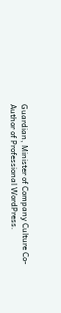Guardian, Minister of Company Culture Co-Author of Professional WordPress.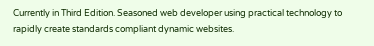Currently in Third Edition. Seasoned web developer using practical technology to rapidly create standards compliant dynamic websites.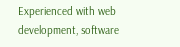Experienced with web development, software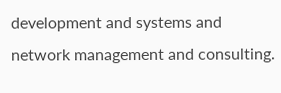development and systems and network management and consulting.